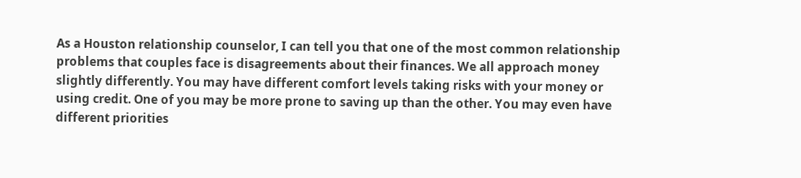As a Houston relationship counselor, I can tell you that one of the most common relationship problems that couples face is disagreements about their finances. We all approach money slightly differently. You may have different comfort levels taking risks with your money or using credit. One of you may be more prone to saving up than the other. You may even have different priorities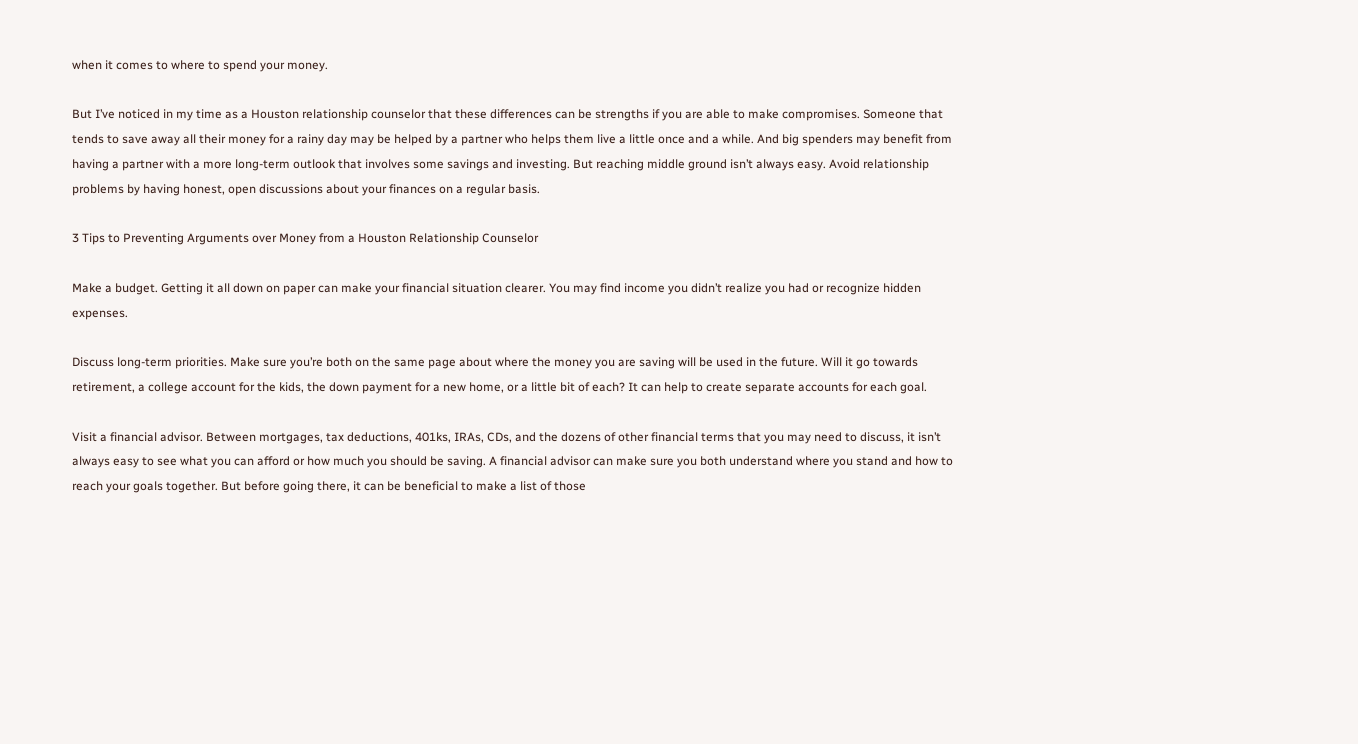when it comes to where to spend your money.

But I’ve noticed in my time as a Houston relationship counselor that these differences can be strengths if you are able to make compromises. Someone that tends to save away all their money for a rainy day may be helped by a partner who helps them live a little once and a while. And big spenders may benefit from having a partner with a more long-term outlook that involves some savings and investing. But reaching middle ground isn’t always easy. Avoid relationship problems by having honest, open discussions about your finances on a regular basis.

3 Tips to Preventing Arguments over Money from a Houston Relationship Counselor

Make a budget. Getting it all down on paper can make your financial situation clearer. You may find income you didn’t realize you had or recognize hidden expenses.

Discuss long-term priorities. Make sure you’re both on the same page about where the money you are saving will be used in the future. Will it go towards retirement, a college account for the kids, the down payment for a new home, or a little bit of each? It can help to create separate accounts for each goal.

Visit a financial advisor. Between mortgages, tax deductions, 401ks, IRAs, CDs, and the dozens of other financial terms that you may need to discuss, it isn’t always easy to see what you can afford or how much you should be saving. A financial advisor can make sure you both understand where you stand and how to reach your goals together. But before going there, it can be beneficial to make a list of those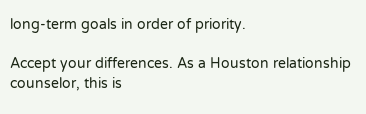long-term goals in order of priority.

Accept your differences. As a Houston relationship counselor, this is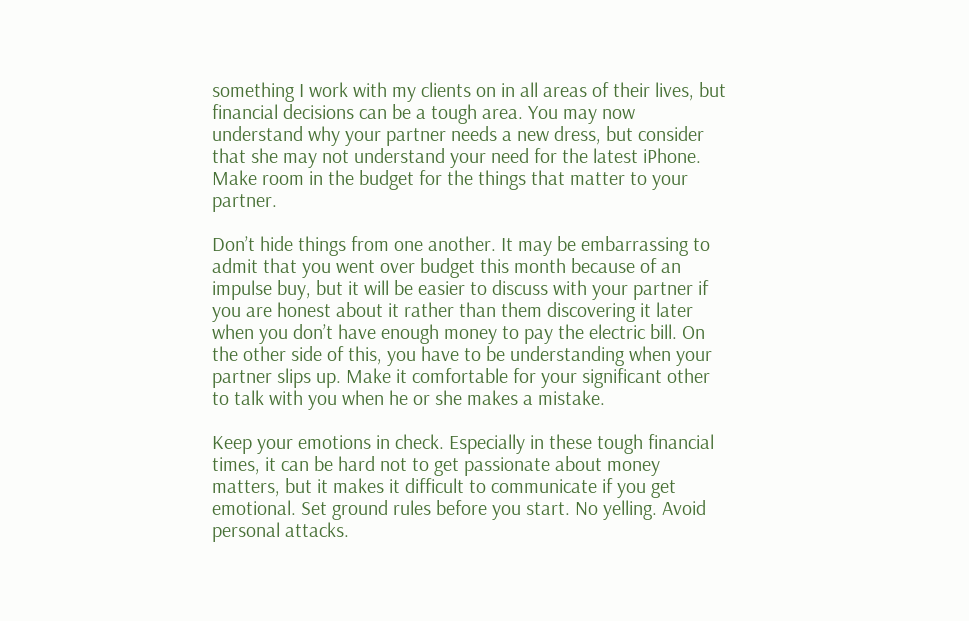something I work with my clients on in all areas of their lives, but financial decisions can be a tough area. You may now understand why your partner needs a new dress, but consider that she may not understand your need for the latest iPhone. Make room in the budget for the things that matter to your partner.

Don’t hide things from one another. It may be embarrassing to admit that you went over budget this month because of an impulse buy, but it will be easier to discuss with your partner if you are honest about it rather than them discovering it later when you don’t have enough money to pay the electric bill. On the other side of this, you have to be understanding when your partner slips up. Make it comfortable for your significant other to talk with you when he or she makes a mistake.

Keep your emotions in check. Especially in these tough financial times, it can be hard not to get passionate about money matters, but it makes it difficult to communicate if you get emotional. Set ground rules before you start. No yelling. Avoid personal attacks.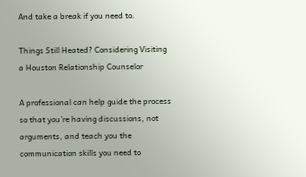And take a break if you need to.

Things Still Heated? Considering Visiting a Houston Relationship Counselor

A professional can help guide the process so that you’re having discussions, not arguments, and teach you the communication skills you need to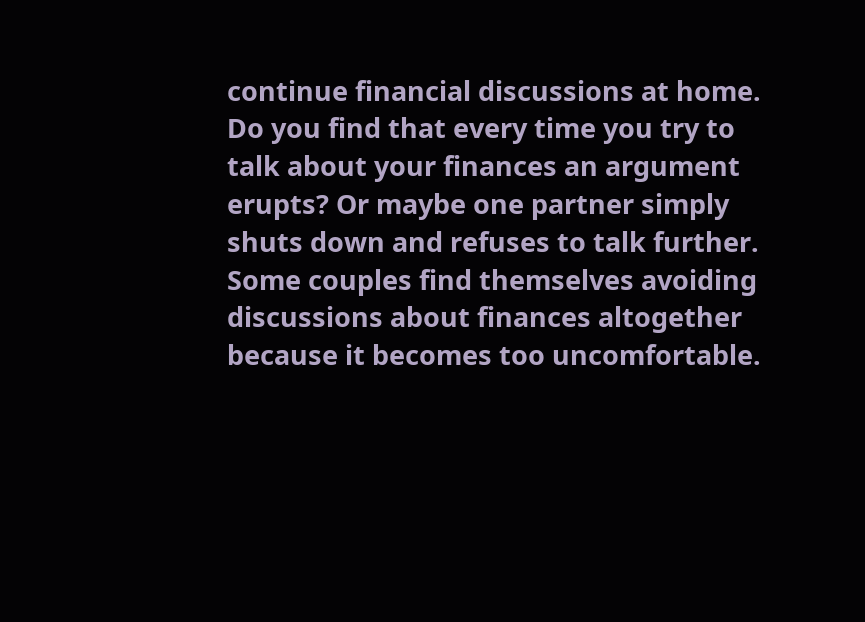continue financial discussions at home. Do you find that every time you try to talk about your finances an argument erupts? Or maybe one partner simply shuts down and refuses to talk further.  Some couples find themselves avoiding discussions about finances altogether because it becomes too uncomfortable.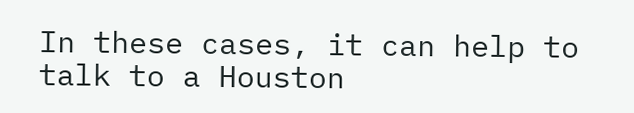In these cases, it can help to talk to a Houston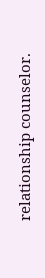relationship counselor.